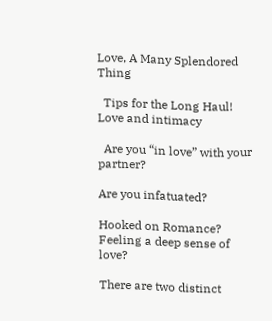Love, A Many Splendored Thing

  Tips for the Long Haul! Love and intimacy

  Are you “in love” with your partner?

Are you infatuated?

Hooked on Romance? Feeling a deep sense of love?

There are two distinct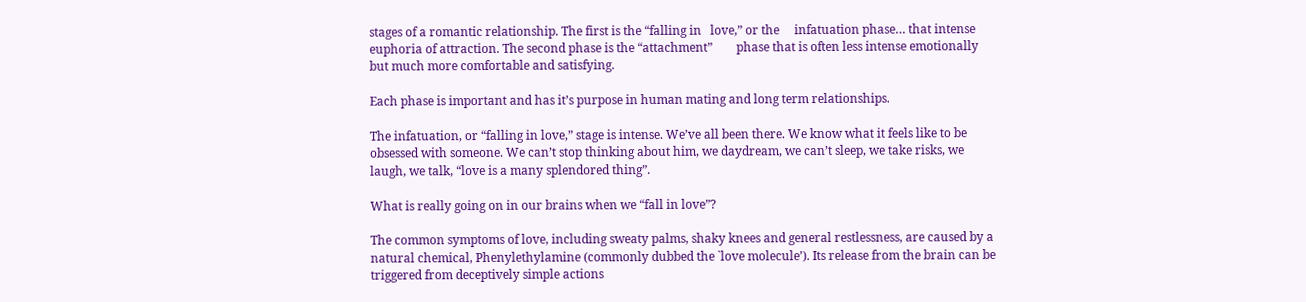stages of a romantic relationship. The first is the “falling in   love,” or the     infatuation phase… that intense euphoria of attraction. The second phase is the “attachment”        phase that is often less intense emotionally but much more comfortable and satisfying.

Each phase is important and has it’s purpose in human mating and long term relationships.

The infatuation, or “falling in love,” stage is intense. We’ve all been there. We know what it feels like to be obsessed with someone. We can’t stop thinking about him, we daydream, we can’t sleep, we take risks, we laugh, we talk, “love is a many splendored thing”.

What is really going on in our brains when we “fall in love”?

The common symptoms of love, including sweaty palms, shaky knees and general restlessness, are caused by a natural chemical, Phenylethylamine (commonly dubbed the `love molecule’). Its release from the brain can be triggered from deceptively simple actions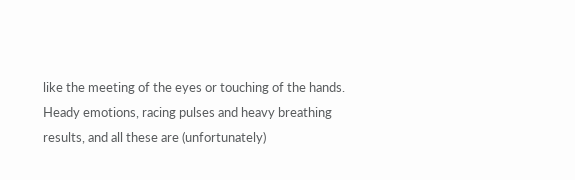like the meeting of the eyes or touching of the hands. Heady emotions, racing pulses and heavy breathing results, and all these are (unfortunately)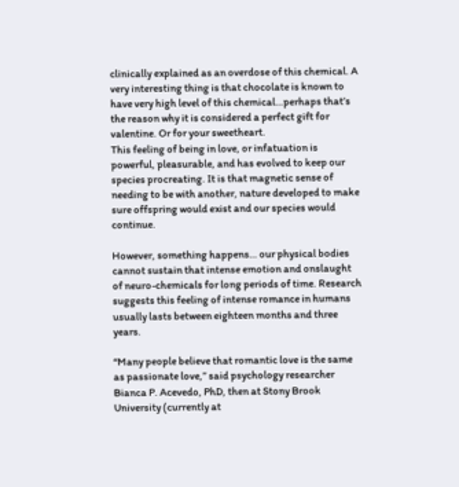clinically explained as an overdose of this chemical. A very interesting thing is that chocolate is known to have very high level of this chemical…perhaps that’s the reason why it is considered a perfect gift for valentine. Or for your sweetheart.
This feeling of being in love, or infatuation is powerful, pleasurable, and has evolved to keep our species procreating. It is that magnetic sense of needing to be with another, nature developed to make sure offspring would exist and our species would continue.

However, something happens… our physical bodies cannot sustain that intense emotion and onslaught of neuro-chemicals for long periods of time. Research suggests this feeling of intense romance in humans usually lasts between eighteen months and three years.

“Many people believe that romantic love is the same as passionate love,” said psychology researcher Bianca P. Acevedo, PhD, then at Stony Brook University (currently at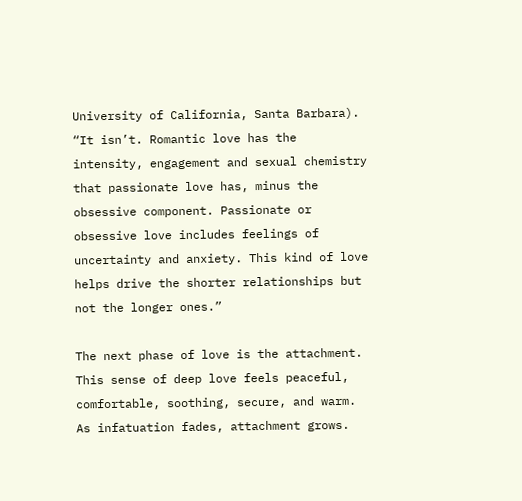University of California, Santa Barbara). “It isn’t. Romantic love has the intensity, engagement and sexual chemistry that passionate love has, minus the obsessive component. Passionate or obsessive love includes feelings of uncertainty and anxiety. This kind of love helps drive the shorter relationships but not the longer ones.”

The next phase of love is the attachment. This sense of deep love feels peaceful, comfortable, soothing, secure, and warm. As infatuation fades, attachment grows.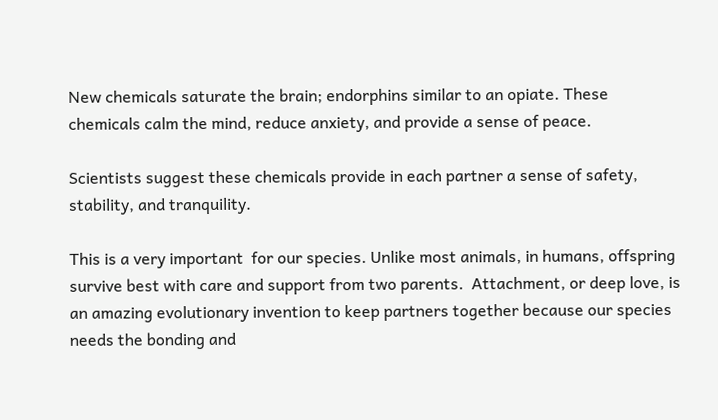New chemicals saturate the brain; endorphins similar to an opiate. These chemicals calm the mind, reduce anxiety, and provide a sense of peace.

Scientists suggest these chemicals provide in each partner a sense of safety, stability, and tranquility.

This is a very important  for our species. Unlike most animals, in humans, offspring survive best with care and support from two parents.  Attachment, or deep love, is an amazing evolutionary invention to keep partners together because our species needs the bonding and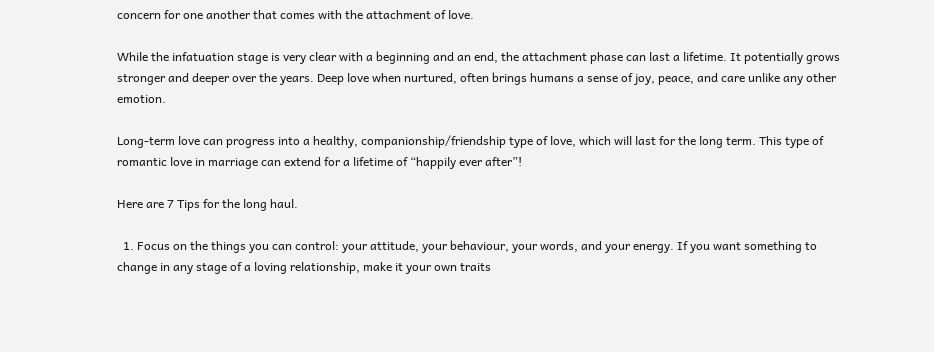concern for one another that comes with the attachment of love.

While the infatuation stage is very clear with a beginning and an end, the attachment phase can last a lifetime. It potentially grows stronger and deeper over the years. Deep love when nurtured, often brings humans a sense of joy, peace, and care unlike any other emotion.

Long-term love can progress into a healthy, companionship/friendship type of love, which will last for the long term. This type of romantic love in marriage can extend for a lifetime of “happily ever after”!

Here are 7 Tips for the long haul.

  1. Focus on the things you can control: your attitude, your behaviour, your words, and your energy. If you want something to change in any stage of a loving relationship, make it your own traits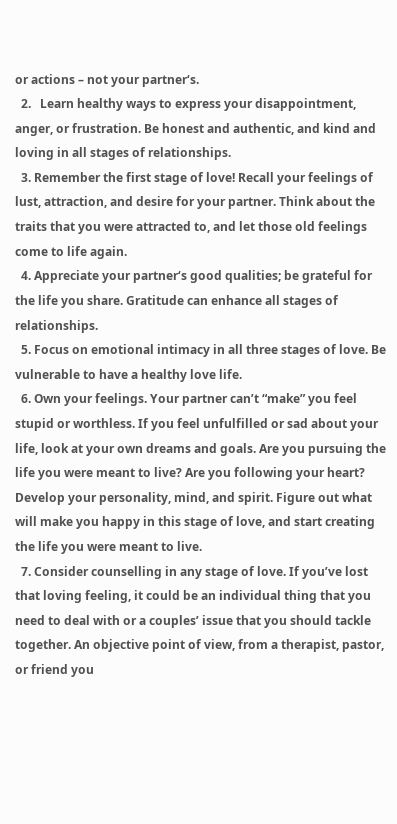or actions – not your partner‘s.
  2.   Learn healthy ways to express your disappointment, anger, or frustration. Be honest and authentic, and kind and loving in all stages of relationships.
  3. Remember the first stage of love! Recall your feelings of lust, attraction, and desire for your partner. Think about the traits that you were attracted to, and let those old feelings come to life again.
  4. Appreciate your partner‘s good qualities; be grateful for the life you share. Gratitude can enhance all stages of relationships.
  5. Focus on emotional intimacy in all three stages of love. Be vulnerable to have a healthy love life.
  6. Own your feelings. Your partner can’t “make” you feel stupid or worthless. If you feel unfulfilled or sad about your life, look at your own dreams and goals. Are you pursuing the life you were meant to live? Are you following your heart? Develop your personality, mind, and spirit. Figure out what will make you happy in this stage of love, and start creating the life you were meant to live.
  7. Consider counselling in any stage of love. If you’ve lost that loving feeling, it could be an individual thing that you need to deal with or a couples’ issue that you should tackle together. An objective point of view, from a therapist, pastor, or friend you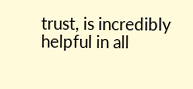trust, is incredibly helpful in all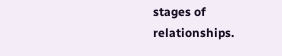stages of relationships.